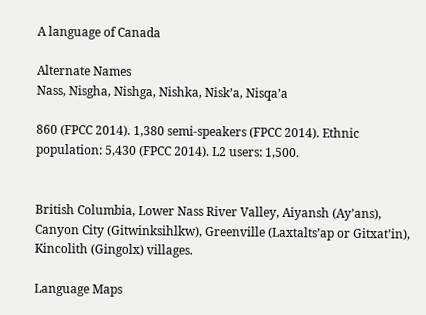A language of Canada

Alternate Names
Nass, Nisgha, Nishga, Nishka, Nisk’a, Nisqa’a

860 (FPCC 2014). 1,380 semi-speakers (FPCC 2014). Ethnic population: 5,430 (FPCC 2014). L2 users: 1,500.


British Columbia, Lower Nass River Valley, Aiyansh (Ay’ans), Canyon City (Gitwinksihlkw), Greenville (Laxtalts’ap or Gitxat’in), Kincolith (Gingolx) villages.

Language Maps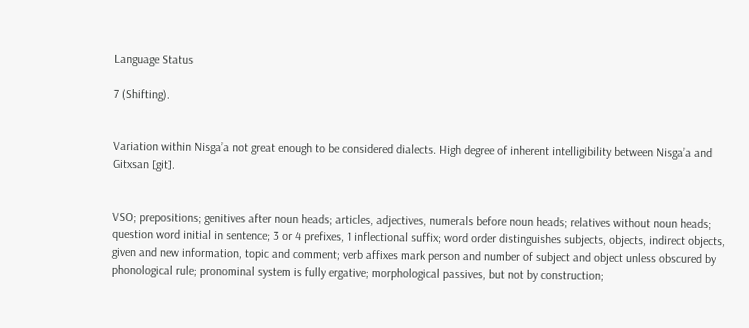Language Status

7 (Shifting).


Variation within Nisga’a not great enough to be considered dialects. High degree of inherent intelligibility between Nisga’a and Gitxsan [git].


VSO; prepositions; genitives after noun heads; articles, adjectives, numerals before noun heads; relatives without noun heads; question word initial in sentence; 3 or 4 prefixes, 1 inflectional suffix; word order distinguishes subjects, objects, indirect objects, given and new information, topic and comment; verb affixes mark person and number of subject and object unless obscured by phonological rule; pronominal system is fully ergative; morphological passives, but not by construction;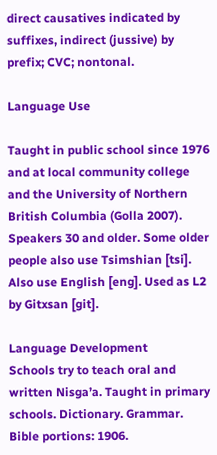direct causatives indicated by suffixes, indirect (jussive) by prefix; CVC; nontonal.

Language Use

Taught in public school since 1976 and at local community college and the University of Northern British Columbia (Golla 2007). Speakers 30 and older. Some older people also use Tsimshian [tsi]. Also use English [eng]. Used as L2 by Gitxsan [git].

Language Development
Schools try to teach oral and written Nisga’a. Taught in primary schools. Dictionary. Grammar. Bible portions: 1906.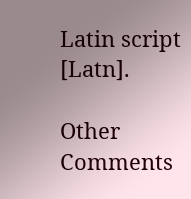Latin script [Latn].

Other Comments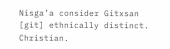Nisga’a consider Gitxsan [git] ethnically distinct. Christian.